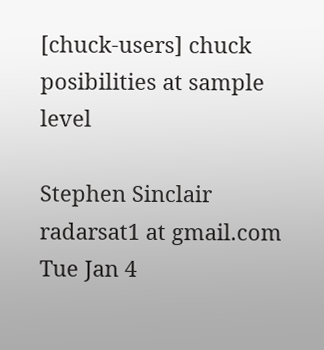[chuck-users] chuck posibilities at sample level

Stephen Sinclair radarsat1 at gmail.com
Tue Jan 4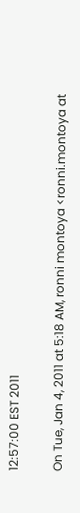12:57:00 EST 2011

On Tue, Jan 4, 2011 at 5:18 AM, ronni montoya <ronni.montoya at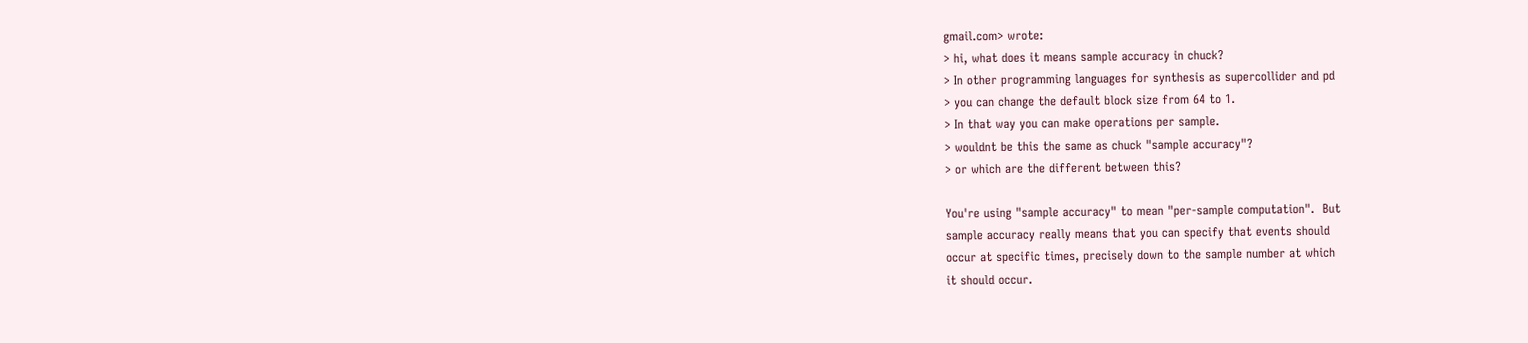gmail.com> wrote:
> hi, what does it means sample accuracy in chuck?
> In other programming languages for synthesis as supercollider and pd
> you can change the default block size from 64 to 1.
> In that way you can make operations per sample.
> wouldnt be this the same as chuck "sample accuracy"?
> or which are the different between this?

You're using "sample accuracy" to mean "per-sample computation".  But
sample accuracy really means that you can specify that events should
occur at specific times, precisely down to the sample number at which
it should occur.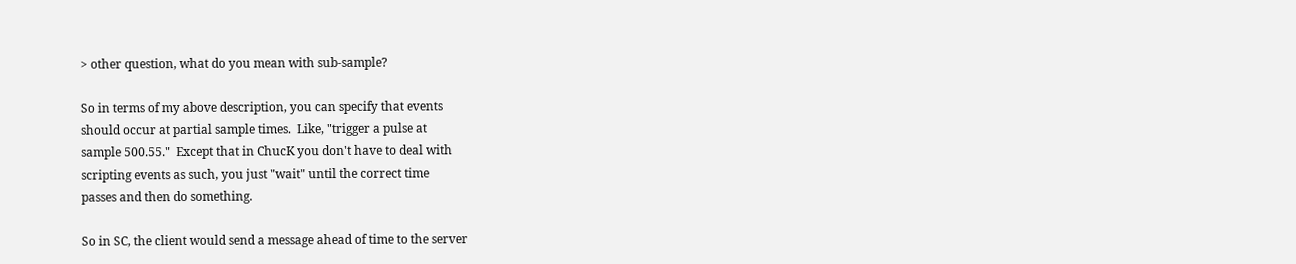> other question, what do you mean with sub-sample?

So in terms of my above description, you can specify that events
should occur at partial sample times.  Like, "trigger a pulse at
sample 500.55."  Except that in ChucK you don't have to deal with
scripting events as such, you just "wait" until the correct time
passes and then do something.

So in SC, the client would send a message ahead of time to the server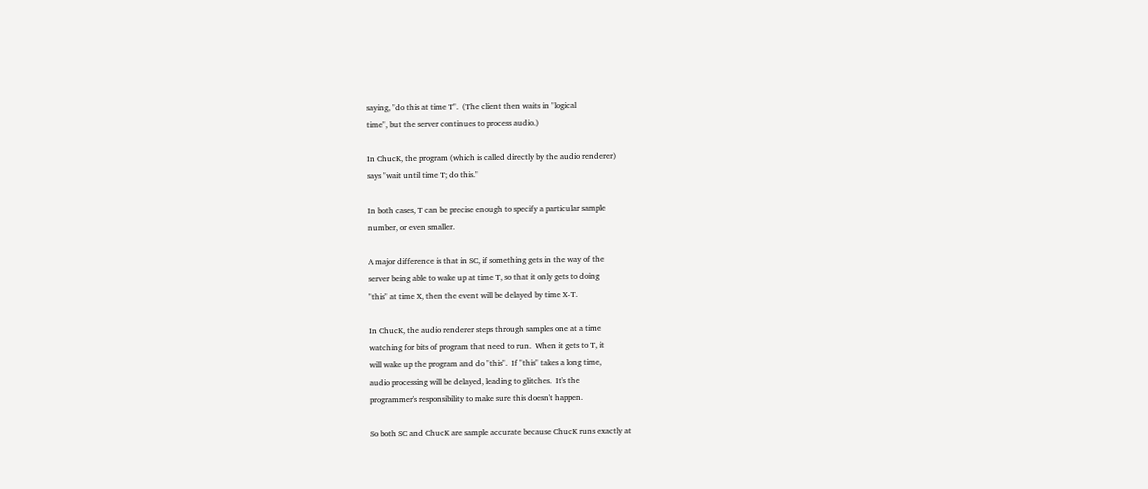saying, "do this at time T".  (The client then waits in "logical
time", but the server continues to process audio.)

In ChucK, the program (which is called directly by the audio renderer)
says "wait until time T; do this."

In both cases, T can be precise enough to specify a particular sample
number, or even smaller.

A major difference is that in SC, if something gets in the way of the
server being able to wake up at time T, so that it only gets to doing
"this" at time X, then the event will be delayed by time X-T.

In ChucK, the audio renderer steps through samples one at a time
watching for bits of program that need to run.  When it gets to T, it
will wake up the program and do "this".  If "this" takes a long time,
audio processing will be delayed, leading to glitches.  It's the
programmer's responsibility to make sure this doesn't happen.

So both SC and ChucK are sample accurate because ChucK runs exactly at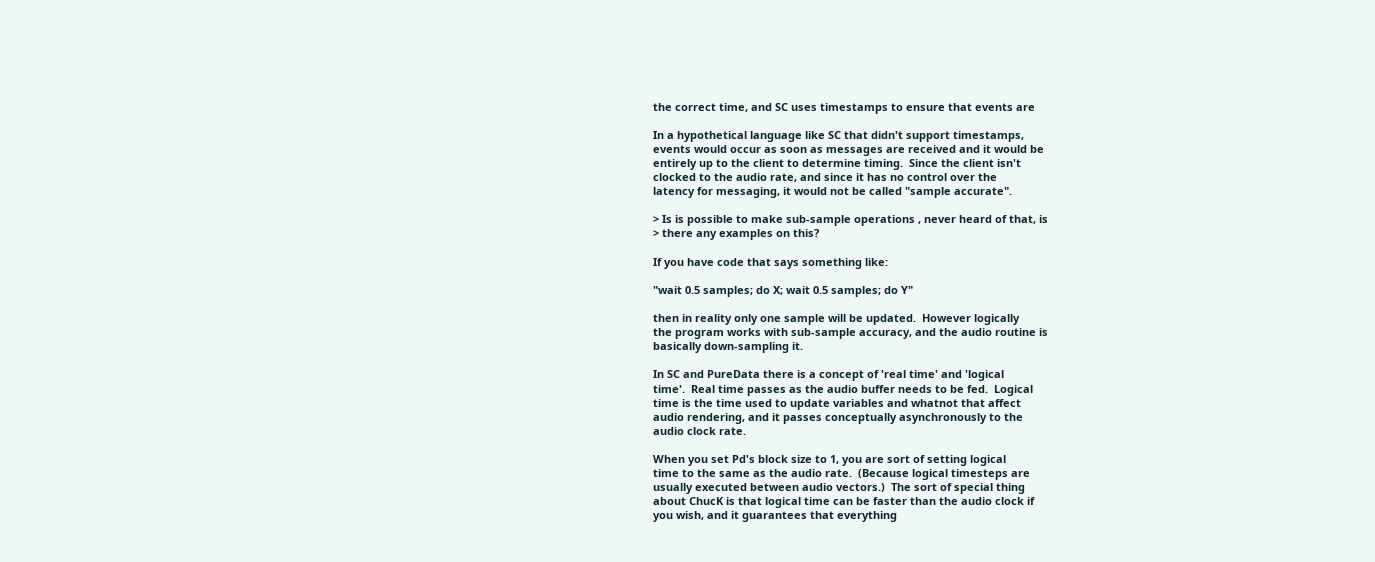the correct time, and SC uses timestamps to ensure that events are

In a hypothetical language like SC that didn't support timestamps,
events would occur as soon as messages are received and it would be
entirely up to the client to determine timing.  Since the client isn't
clocked to the audio rate, and since it has no control over the
latency for messaging, it would not be called "sample accurate".

> Is is possible to make sub-sample operations , never heard of that, is
> there any examples on this?

If you have code that says something like:

"wait 0.5 samples; do X; wait 0.5 samples; do Y"

then in reality only one sample will be updated.  However logically
the program works with sub-sample accuracy, and the audio routine is
basically down-sampling it.

In SC and PureData there is a concept of 'real time' and 'logical
time'.  Real time passes as the audio buffer needs to be fed.  Logical
time is the time used to update variables and whatnot that affect
audio rendering, and it passes conceptually asynchronously to the
audio clock rate.

When you set Pd's block size to 1, you are sort of setting logical
time to the same as the audio rate.  (Because logical timesteps are
usually executed between audio vectors.)  The sort of special thing
about ChucK is that logical time can be faster than the audio clock if
you wish, and it guarantees that everything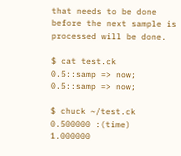that needs to be done
before the next sample is processed will be done.

$ cat test.ck
0.5::samp => now;
0.5::samp => now;

$ chuck ~/test.ck
0.500000 :(time)
1.000000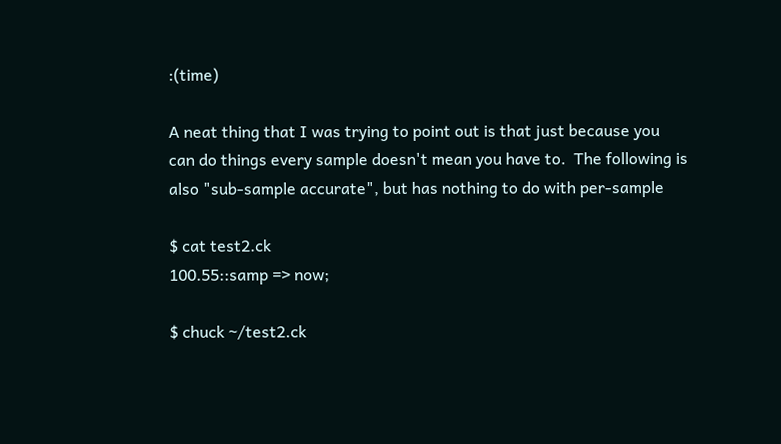:(time)

A neat thing that I was trying to point out is that just because you
can do things every sample doesn't mean you have to.  The following is
also "sub-sample accurate", but has nothing to do with per-sample

$ cat test2.ck
100.55::samp => now;

$ chuck ~/test2.ck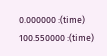0.000000 :(time)
100.550000 :(time)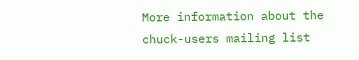More information about the chuck-users mailing list